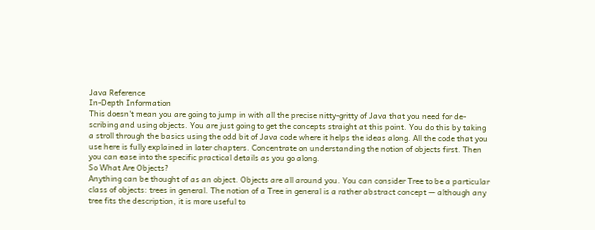Java Reference
In-Depth Information
This doesn't mean you are going to jump in with all the precise nitty-gritty of Java that you need for de-
scribing and using objects. You are just going to get the concepts straight at this point. You do this by taking
a stroll through the basics using the odd bit of Java code where it helps the ideas along. All the code that you
use here is fully explained in later chapters. Concentrate on understanding the notion of objects first. Then
you can ease into the specific practical details as you go along.
So What Are Objects?
Anything can be thought of as an object. Objects are all around you. You can consider Tree to be a particular
class of objects: trees in general. The notion of a Tree in general is a rather abstract concept — although any
tree fits the description, it is more useful to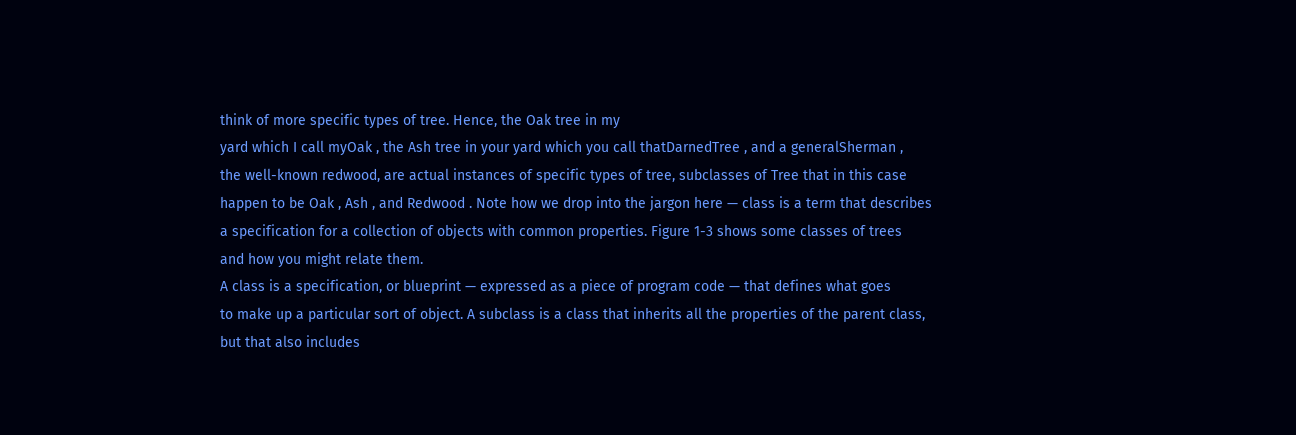think of more specific types of tree. Hence, the Oak tree in my
yard which I call myOak , the Ash tree in your yard which you call thatDarnedTree , and a generalSherman ,
the well-known redwood, are actual instances of specific types of tree, subclasses of Tree that in this case
happen to be Oak , Ash , and Redwood . Note how we drop into the jargon here — class is a term that describes
a specification for a collection of objects with common properties. Figure 1-3 shows some classes of trees
and how you might relate them.
A class is a specification, or blueprint — expressed as a piece of program code — that defines what goes
to make up a particular sort of object. A subclass is a class that inherits all the properties of the parent class,
but that also includes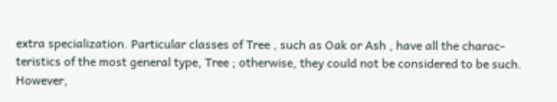extra specialization. Particular classes of Tree , such as Oak or Ash , have all the charac-
teristics of the most general type, Tree ; otherwise, they could not be considered to be such. However,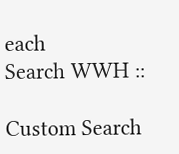each
Search WWH ::

Custom Search